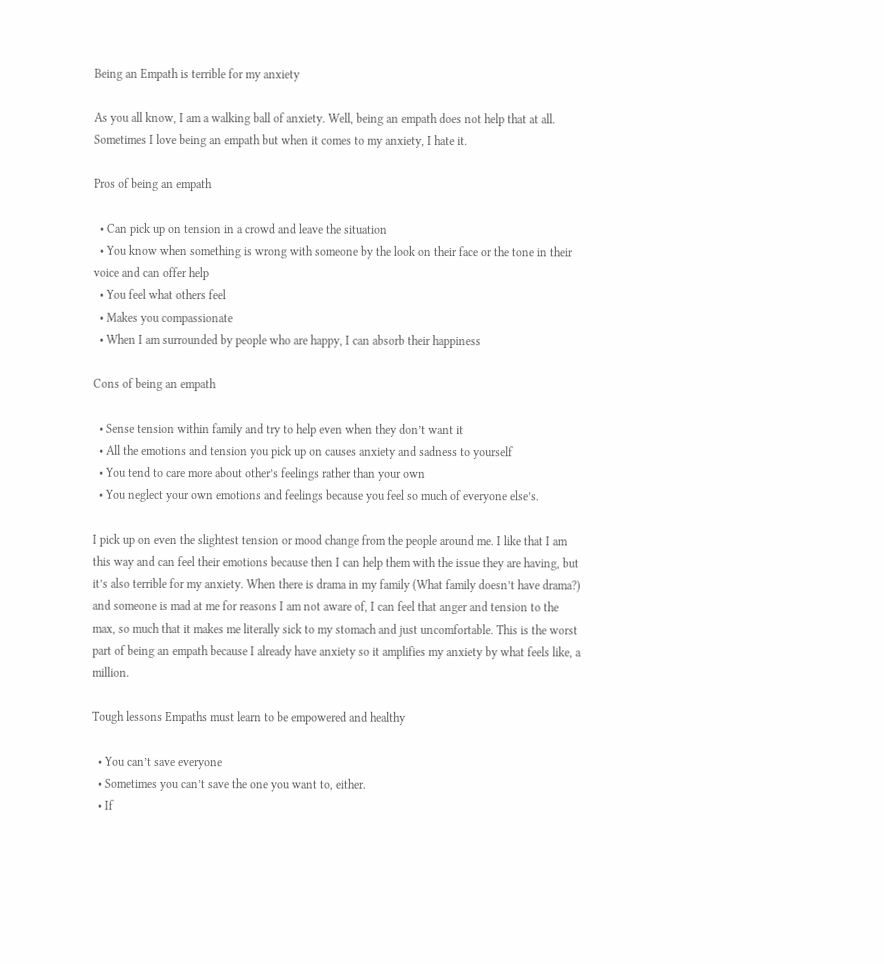Being an Empath is terrible for my anxiety

As you all know, I am a walking ball of anxiety. Well, being an empath does not help that at all. Sometimes I love being an empath but when it comes to my anxiety, I hate it.

Pros of being an empath

  • Can pick up on tension in a crowd and leave the situation
  • You know when something is wrong with someone by the look on their face or the tone in their voice and can offer help
  • You feel what others feel
  • Makes you compassionate
  • When I am surrounded by people who are happy, I can absorb their happiness

Cons of being an empath

  • Sense tension within family and try to help even when they don’t want it
  • All the emotions and tension you pick up on causes anxiety and sadness to yourself
  • You tend to care more about other’s feelings rather than your own
  • You neglect your own emotions and feelings because you feel so much of everyone else’s.

I pick up on even the slightest tension or mood change from the people around me. I like that I am this way and can feel their emotions because then I can help them with the issue they are having, but it’s also terrible for my anxiety. When there is drama in my family (What family doesn’t have drama?) and someone is mad at me for reasons I am not aware of, I can feel that anger and tension to the max, so much that it makes me literally sick to my stomach and just uncomfortable. This is the worst part of being an empath because I already have anxiety so it amplifies my anxiety by what feels like, a million.

Tough lessons Empaths must learn to be empowered and healthy

  • You can’t save everyone
  • Sometimes you can’t save the one you want to, either.
  • If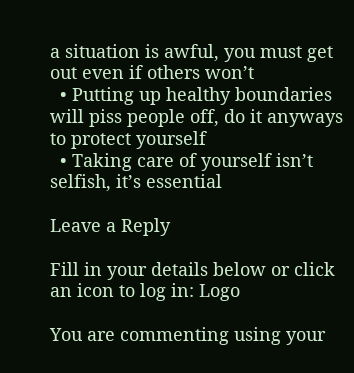a situation is awful, you must get out even if others won’t
  • Putting up healthy boundaries will piss people off, do it anyways to protect yourself
  • Taking care of yourself isn’t selfish, it’s essential

Leave a Reply

Fill in your details below or click an icon to log in: Logo

You are commenting using your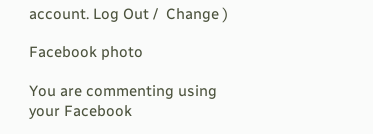account. Log Out /  Change )

Facebook photo

You are commenting using your Facebook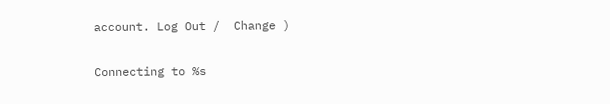account. Log Out /  Change )

Connecting to %s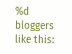%d bloggers like this: